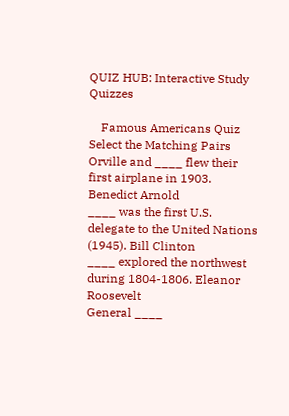QUIZ HUB: Interactive Study Quizzes

    Famous Americans Quiz
Select the Matching Pairs
Orville and ____ flew their first airplane in 1903. Benedict Arnold
____ was the first U.S. delegate to the United Nations (1945). Bill Clinton
____ explored the northwest during 1804-1806. Eleanor Roosevelt
General ____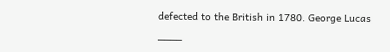defected to the British in 1780. George Lucas
____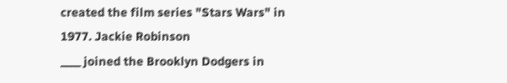created the film series "Stars Wars" in 1977. Jackie Robinson
____ joined the Brooklyn Dodgers in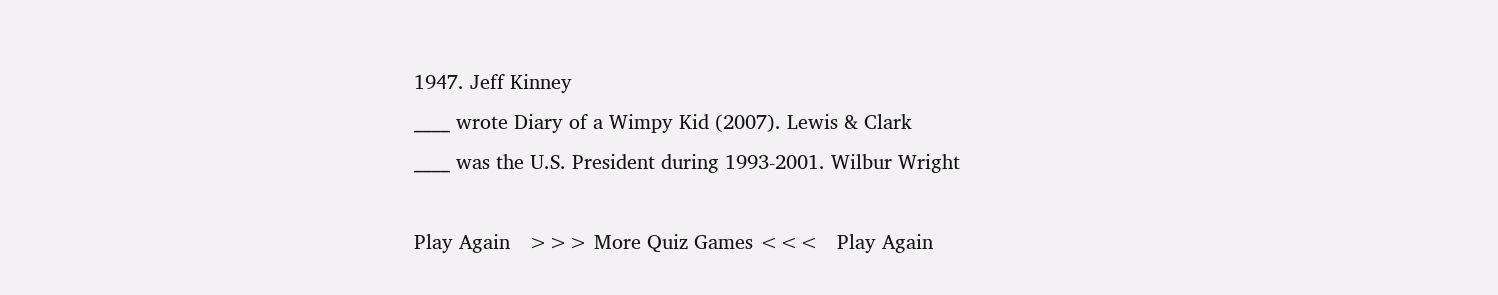1947. Jeff Kinney
____ wrote Diary of a Wimpy Kid (2007). Lewis & Clark
____ was the U.S. President during 1993-2001. Wilbur Wright

Play Again   >>> More Quiz Games <<<   Play Again